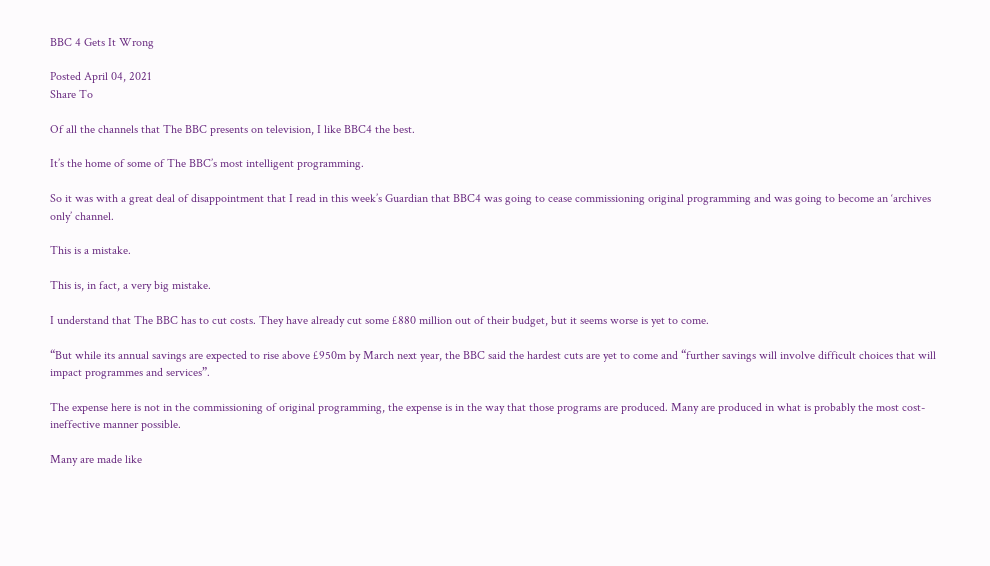BBC 4 Gets It Wrong

Posted April 04, 2021
Share To

Of all the channels that The BBC presents on television, I like BBC4 the best.

It’s the home of some of The BBC’s most intelligent programming.

So it was with a great deal of disappointment that I read in this week’s Guardian that BBC4 was going to cease commissioning original programming and was going to become an ‘archives only’ channel.

This is a mistake.

This is, in fact, a very big mistake.

I understand that The BBC has to cut costs. They have already cut some £880 million out of their budget, but it seems worse is yet to come.

“But while its annual savings are expected to rise above £950m by March next year, the BBC said the hardest cuts are yet to come and “further savings will involve difficult choices that will impact programmes and services”.

The expense here is not in the commissioning of original programming, the expense is in the way that those programs are produced. Many are produced in what is probably the most cost-ineffective manner possible.

Many are made like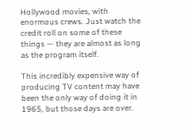Hollywood movies, with enormous crews. Just watch the credit roll on some of these things — they are almost as long as the program itself.

This incredibly expensive way of producing TV content may have been the only way of doing it in 1965, but those days are over.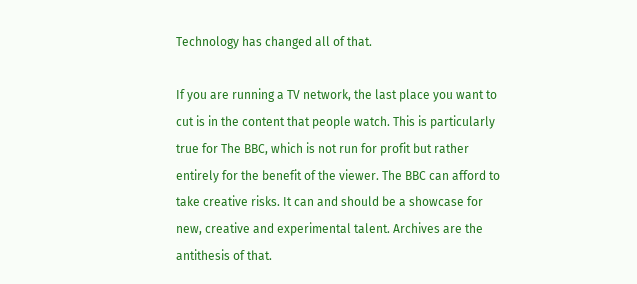Technology has changed all of that.

If you are running a TV network, the last place you want to cut is in the content that people watch. This is particularly true for The BBC, which is not run for profit but rather entirely for the benefit of the viewer. The BBC can afford to take creative risks. It can and should be a showcase for new, creative and experimental talent. Archives are the antithesis of that.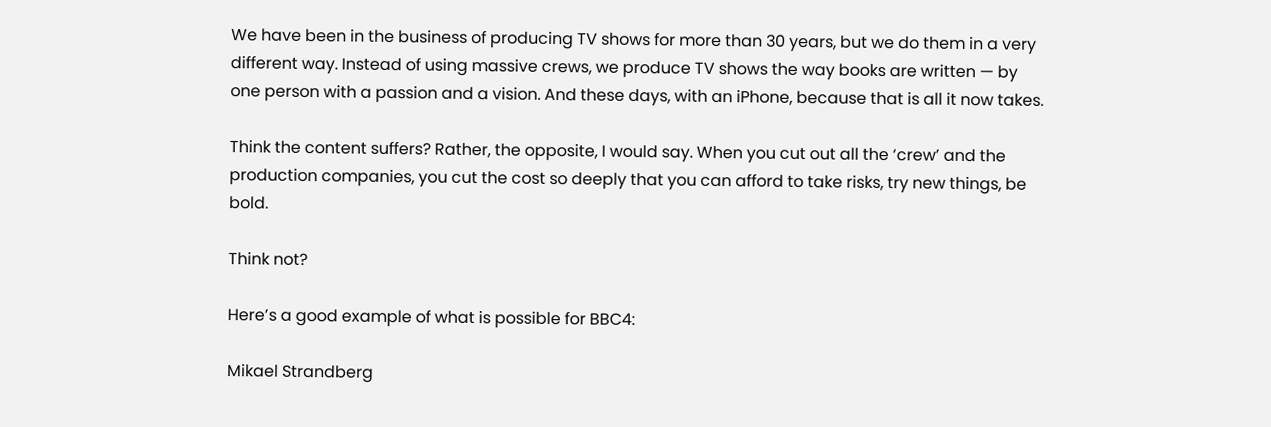We have been in the business of producing TV shows for more than 30 years, but we do them in a very different way. Instead of using massive crews, we produce TV shows the way books are written — by one person with a passion and a vision. And these days, with an iPhone, because that is all it now takes.

Think the content suffers? Rather, the opposite, I would say. When you cut out all the ‘crew’ and the production companies, you cut the cost so deeply that you can afford to take risks, try new things, be bold.

Think not?

Here’s a good example of what is possible for BBC4:

Mikael Strandberg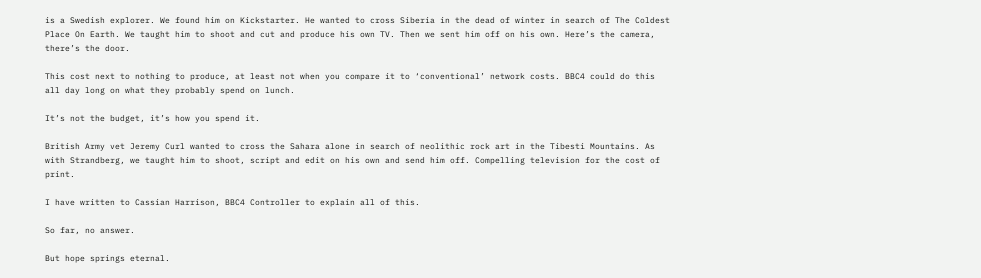is a Swedish explorer. We found him on Kickstarter. He wanted to cross Siberia in the dead of winter in search of The Coldest Place On Earth. We taught him to shoot and cut and produce his own TV. Then we sent him off on his own. Here’s the camera, there’s the door.

This cost next to nothing to produce, at least not when you compare it to ‘conventional’ network costs. BBC4 could do this all day long on what they probably spend on lunch.

It’s not the budget, it’s how you spend it.

British Army vet Jeremy Curl wanted to cross the Sahara alone in search of neolithic rock art in the Tibesti Mountains. As with Strandberg, we taught him to shoot, script and edit on his own and send him off. Compelling television for the cost of print.

I have written to Cassian Harrison, BBC4 Controller to explain all of this.

So far, no answer.

But hope springs eternal.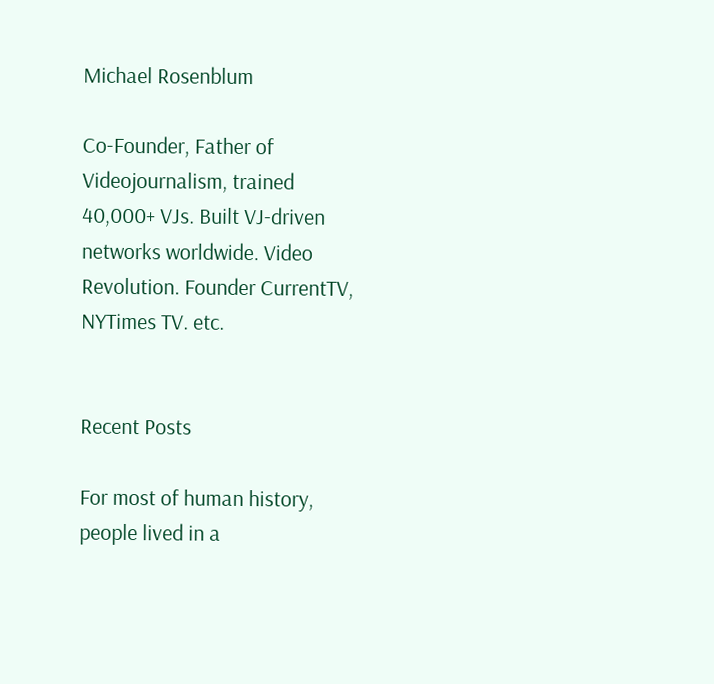Michael Rosenblum

Co-Founder, Father of Videojournalism, trained 40,000+ VJs. Built VJ-driven networks worldwide. Video Revolution. Founder CurrentTV, NYTimes TV. etc.


Recent Posts

For most of human history, people lived in a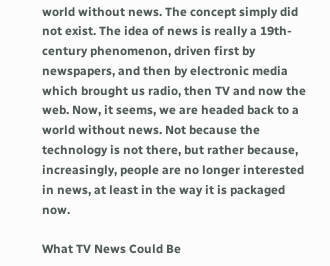world without news. The concept simply did not exist. The idea of news is really a 19th-century phenomenon, driven first by newspapers, and then by electronic media which brought us radio, then TV and now the web. Now, it seems, we are headed back to a world without news. Not because the technology is not there, but rather because, increasingly, people are no longer interested in news, at least in the way it is packaged now.

What TV News Could Be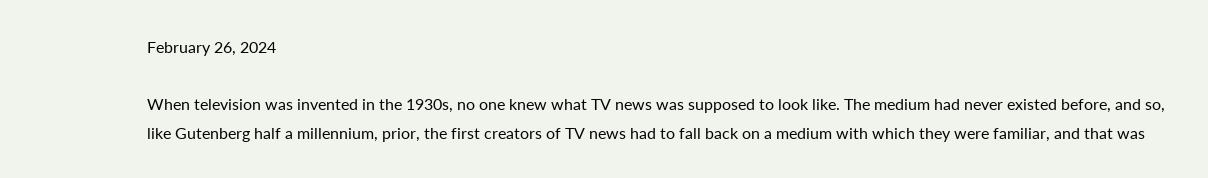February 26, 2024

When television was invented in the 1930s, no one knew what TV news was supposed to look like. The medium had never existed before, and so, like Gutenberg half a millennium, prior, the first creators of TV news had to fall back on a medium with which they were familiar, and that was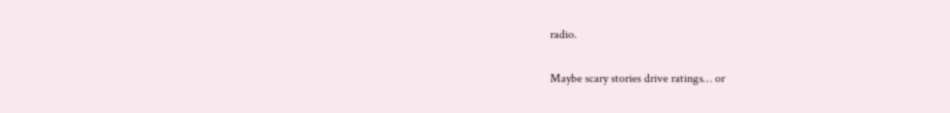radio.

Maybe scary stories drive ratings… or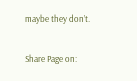maybe they don’t.

Share Page on: